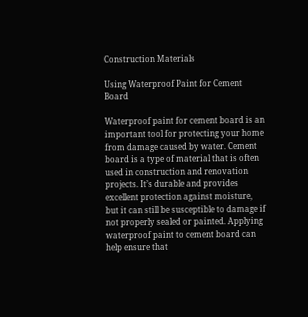Construction Materials

Using Waterproof Paint for Cement Board

Waterproof paint for cement board is an important tool for protecting your home from damage caused by water. Cement board is a type of material that is often used in construction and renovation projects. It’s durable and provides excellent protection against moisture, but it can still be susceptible to damage if not properly sealed or painted. Applying waterproof paint to cement board can help ensure that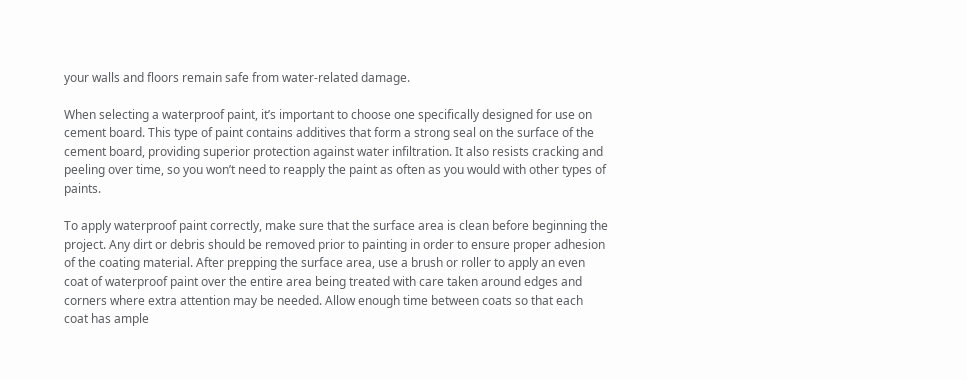your walls and floors remain safe from water-related damage.

When selecting a waterproof paint, it’s important to choose one specifically designed for use on cement board. This type of paint contains additives that form a strong seal on the surface of the cement board, providing superior protection against water infiltration. It also resists cracking and peeling over time, so you won’t need to reapply the paint as often as you would with other types of paints.

To apply waterproof paint correctly, make sure that the surface area is clean before beginning the project. Any dirt or debris should be removed prior to painting in order to ensure proper adhesion of the coating material. After prepping the surface area, use a brush or roller to apply an even coat of waterproof paint over the entire area being treated with care taken around edges and corners where extra attention may be needed. Allow enough time between coats so that each coat has ample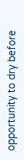opportunity to dry before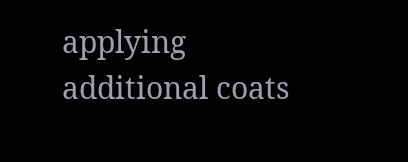applying additional coats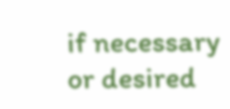if necessary or desired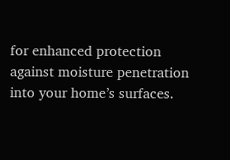for enhanced protection against moisture penetration into your home’s surfaces.